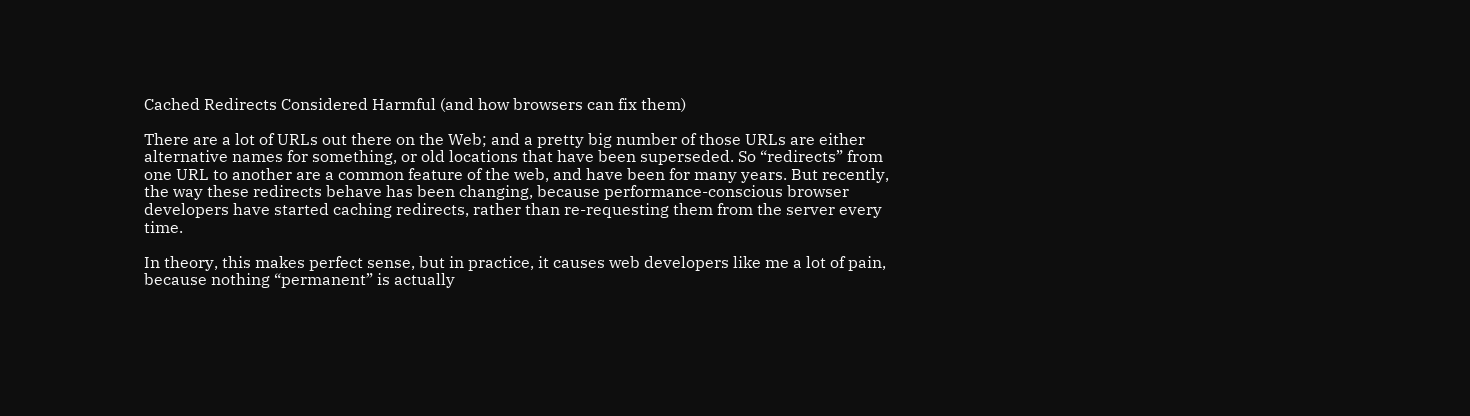Cached Redirects Considered Harmful (and how browsers can fix them)

There are a lot of URLs out there on the Web; and a pretty big number of those URLs are either alternative names for something, or old locations that have been superseded. So “redirects” from one URL to another are a common feature of the web, and have been for many years. But recently, the way these redirects behave has been changing, because performance-conscious browser developers have started caching redirects, rather than re-requesting them from the server every time.

In theory, this makes perfect sense, but in practice, it causes web developers like me a lot of pain, because nothing “permanent” is actually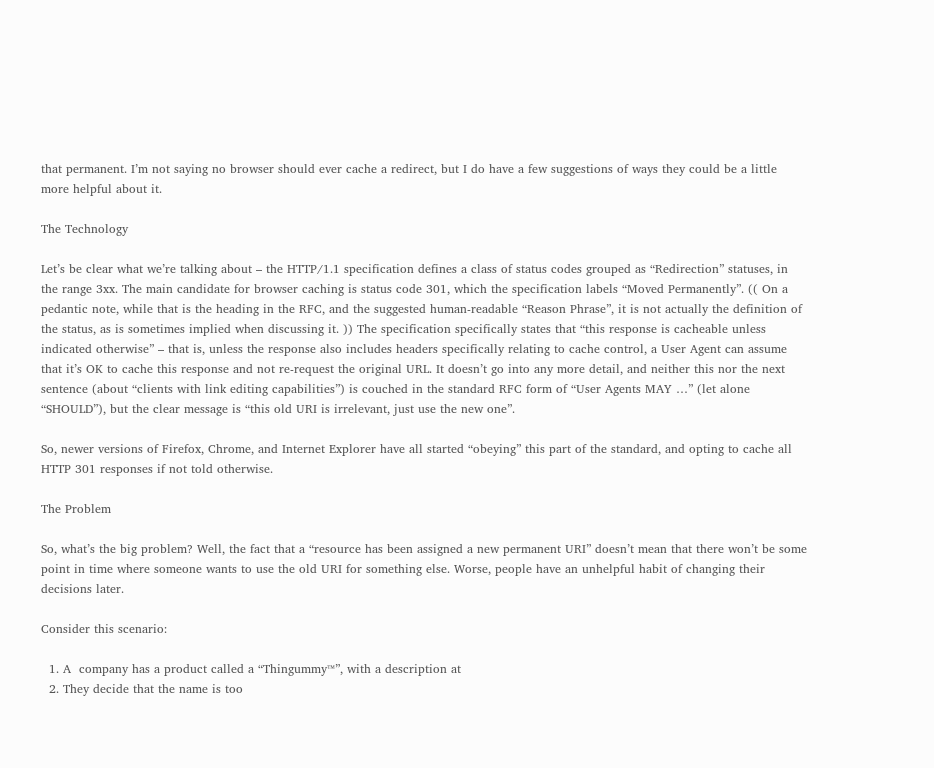that permanent. I’m not saying no browser should ever cache a redirect, but I do have a few suggestions of ways they could be a little more helpful about it.

The Technology

Let’s be clear what we’re talking about – the HTTP/1.1 specification defines a class of status codes grouped as “Redirection” statuses, in the range 3xx. The main candidate for browser caching is status code 301, which the specification labels “Moved Permanently”. (( On a pedantic note, while that is the heading in the RFC, and the suggested human-readable “Reason Phrase”, it is not actually the definition of the status, as is sometimes implied when discussing it. )) The specification specifically states that “this response is cacheable unless indicated otherwise” – that is, unless the response also includes headers specifically relating to cache control, a User Agent can assume that it’s OK to cache this response and not re-request the original URL. It doesn’t go into any more detail, and neither this nor the next sentence (about “clients with link editing capabilities”) is couched in the standard RFC form of “User Agents MAY …” (let alone “SHOULD”), but the clear message is “this old URI is irrelevant, just use the new one”.

So, newer versions of Firefox, Chrome, and Internet Explorer have all started “obeying” this part of the standard, and opting to cache all HTTP 301 responses if not told otherwise.

The Problem

So, what’s the big problem? Well, the fact that a “resource has been assigned a new permanent URI” doesn’t mean that there won’t be some point in time where someone wants to use the old URI for something else. Worse, people have an unhelpful habit of changing their decisions later.

Consider this scenario:

  1. A  company has a product called a “Thingummy™”, with a description at
  2. They decide that the name is too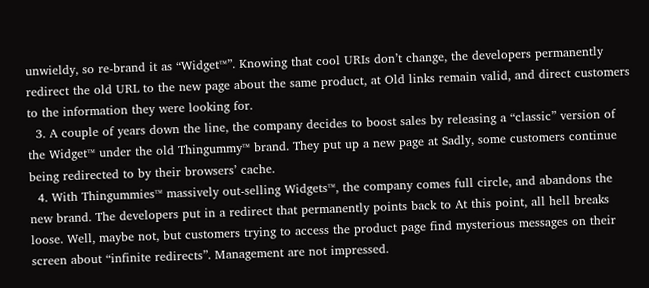unwieldy, so re-brand it as “Widget™”. Knowing that cool URIs don’t change, the developers permanently redirect the old URL to the new page about the same product, at Old links remain valid, and direct customers to the information they were looking for.
  3. A couple of years down the line, the company decides to boost sales by releasing a “classic” version of the Widget™ under the old Thingummy™ brand. They put up a new page at Sadly, some customers continue being redirected to by their browsers’ cache.
  4. With Thingummies™ massively out-selling Widgets™, the company comes full circle, and abandons the new brand. The developers put in a redirect that permanently points back to At this point, all hell breaks loose. Well, maybe not, but customers trying to access the product page find mysterious messages on their screen about “infinite redirects”. Management are not impressed.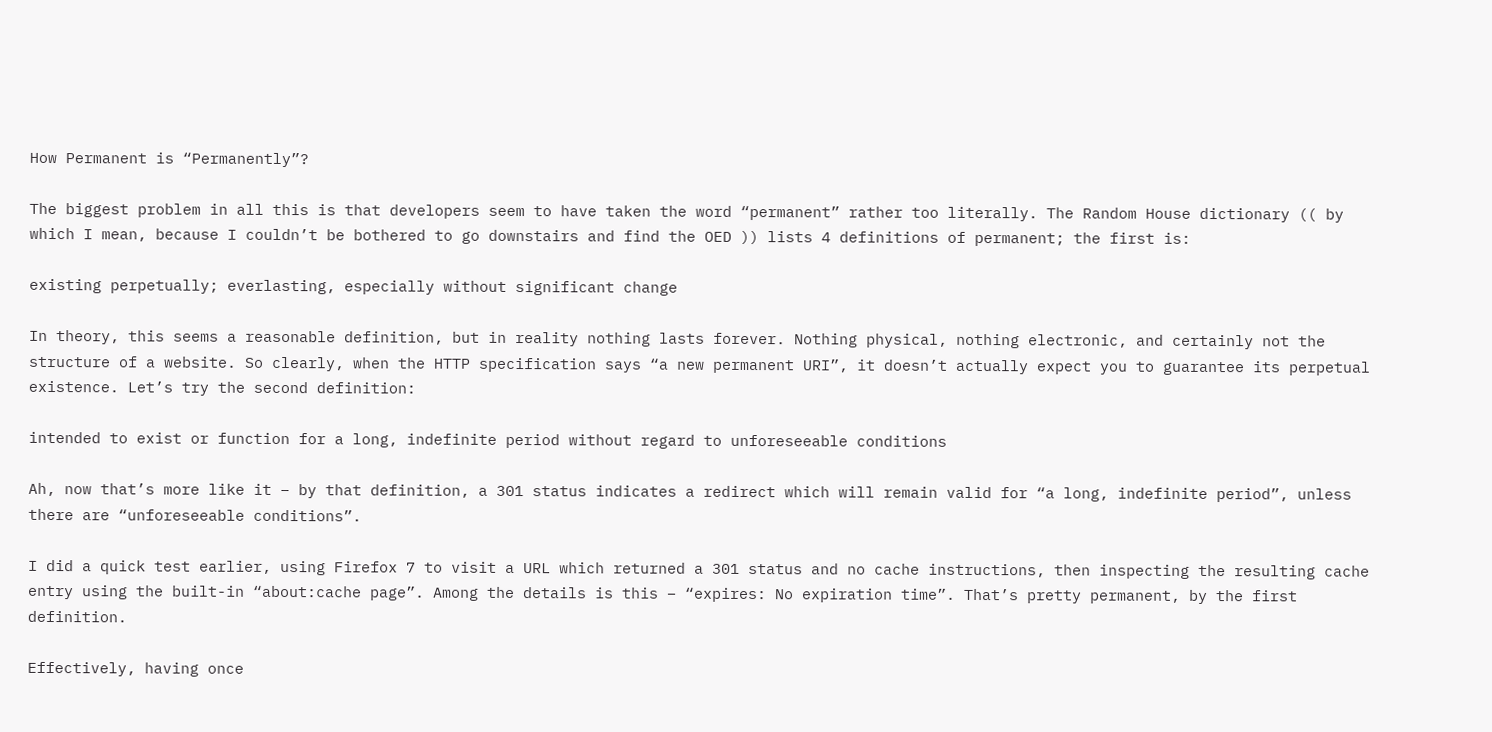How Permanent is “Permanently”?

The biggest problem in all this is that developers seem to have taken the word “permanent” rather too literally. The Random House dictionary (( by which I mean, because I couldn’t be bothered to go downstairs and find the OED )) lists 4 definitions of permanent; the first is:

existing perpetually; everlasting, especially without significant change

In theory, this seems a reasonable definition, but in reality nothing lasts forever. Nothing physical, nothing electronic, and certainly not the structure of a website. So clearly, when the HTTP specification says “a new permanent URI”, it doesn’t actually expect you to guarantee its perpetual existence. Let’s try the second definition:

intended to exist or function for a long, indefinite period without regard to unforeseeable conditions

Ah, now that’s more like it – by that definition, a 301 status indicates a redirect which will remain valid for “a long, indefinite period”, unless there are “unforeseeable conditions”.

I did a quick test earlier, using Firefox 7 to visit a URL which returned a 301 status and no cache instructions, then inspecting the resulting cache entry using the built-in “about:cache page”. Among the details is this – “expires: No expiration time”. That’s pretty permanent, by the first definition.

Effectively, having once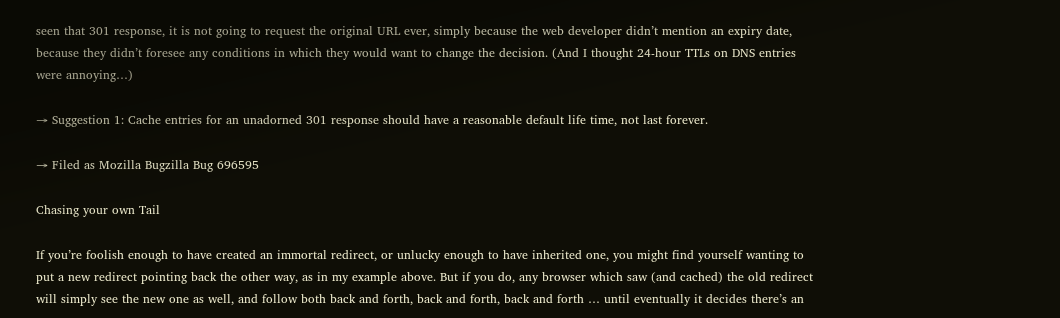seen that 301 response, it is not going to request the original URL ever, simply because the web developer didn’t mention an expiry date, because they didn’t foresee any conditions in which they would want to change the decision. (And I thought 24-hour TTLs on DNS entries were annoying…)

→ Suggestion 1: Cache entries for an unadorned 301 response should have a reasonable default life time, not last forever.

→ Filed as Mozilla Bugzilla Bug 696595

Chasing your own Tail

If you’re foolish enough to have created an immortal redirect, or unlucky enough to have inherited one, you might find yourself wanting to put a new redirect pointing back the other way, as in my example above. But if you do, any browser which saw (and cached) the old redirect will simply see the new one as well, and follow both back and forth, back and forth, back and forth … until eventually it decides there’s an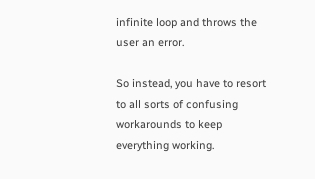infinite loop and throws the user an error.

So instead, you have to resort to all sorts of confusing workarounds to keep everything working.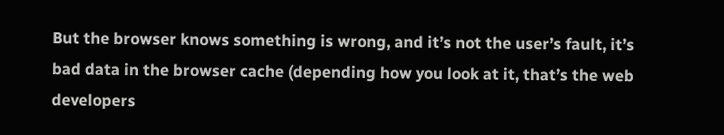But the browser knows something is wrong, and it’s not the user’s fault, it’s bad data in the browser cache (depending how you look at it, that’s the web developers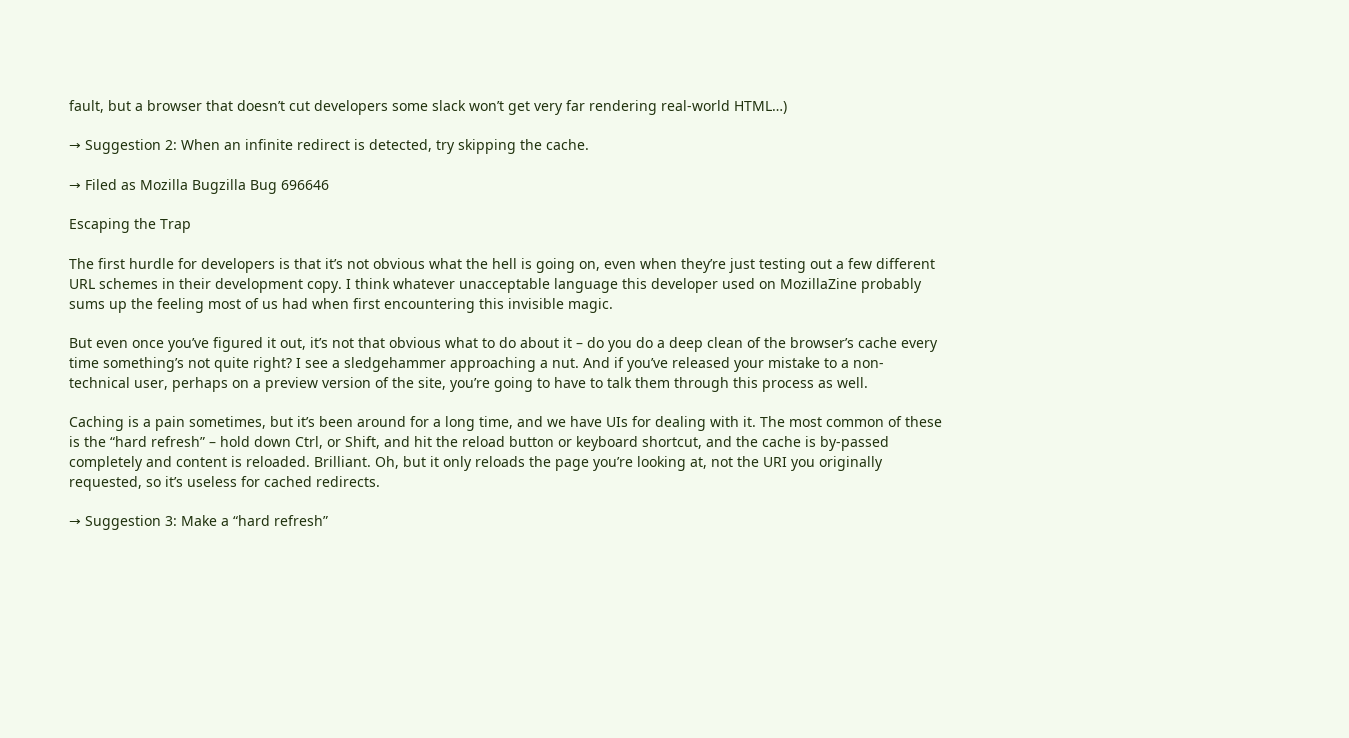fault, but a browser that doesn’t cut developers some slack won’t get very far rendering real-world HTML…)

→ Suggestion 2: When an infinite redirect is detected, try skipping the cache.

→ Filed as Mozilla Bugzilla Bug 696646

Escaping the Trap

The first hurdle for developers is that it’s not obvious what the hell is going on, even when they’re just testing out a few different URL schemes in their development copy. I think whatever unacceptable language this developer used on MozillaZine probably sums up the feeling most of us had when first encountering this invisible magic.

But even once you’ve figured it out, it’s not that obvious what to do about it – do you do a deep clean of the browser’s cache every time something’s not quite right? I see a sledgehammer approaching a nut. And if you’ve released your mistake to a non-technical user, perhaps on a preview version of the site, you’re going to have to talk them through this process as well.

Caching is a pain sometimes, but it’s been around for a long time, and we have UIs for dealing with it. The most common of these is the “hard refresh” – hold down Ctrl, or Shift, and hit the reload button or keyboard shortcut, and the cache is by-passed completely and content is reloaded. Brilliant. Oh, but it only reloads the page you’re looking at, not the URI you originally requested, so it’s useless for cached redirects.

→ Suggestion 3: Make a “hard refresh”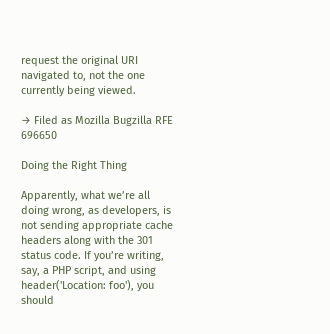request the original URI navigated to, not the one currently being viewed.

→ Filed as Mozilla Bugzilla RFE 696650

Doing the Right Thing

Apparently, what we’re all doing wrong, as developers, is not sending appropriate cache headers along with the 301 status code. If you’re writing, say, a PHP script, and using header('Location: foo'), you should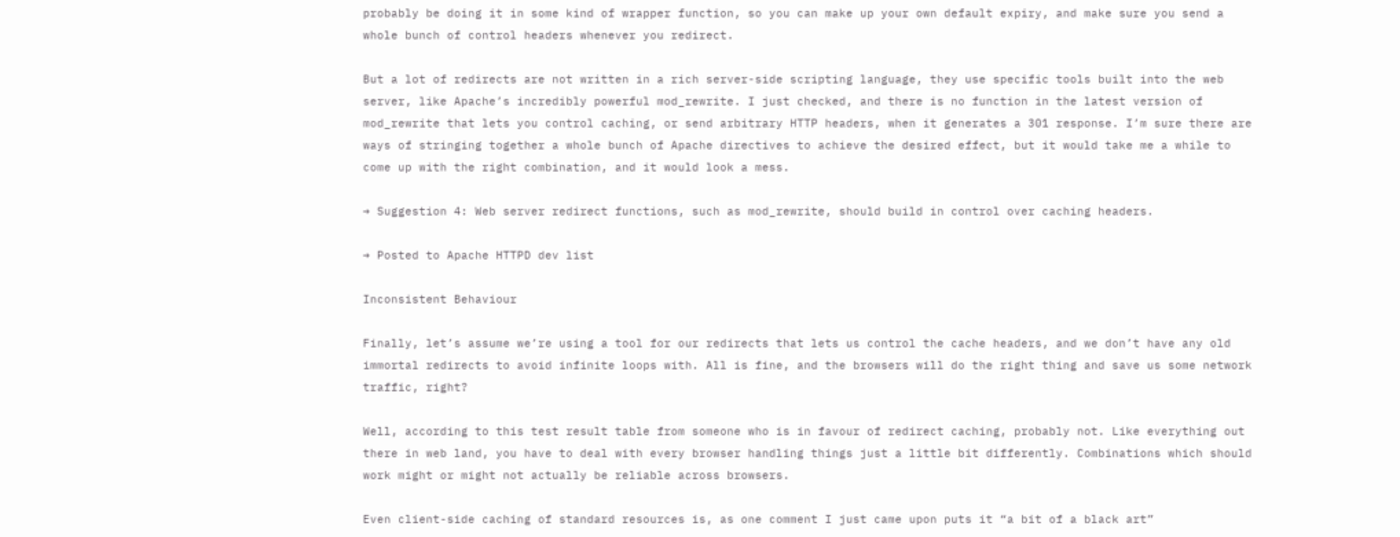probably be doing it in some kind of wrapper function, so you can make up your own default expiry, and make sure you send a whole bunch of control headers whenever you redirect.

But a lot of redirects are not written in a rich server-side scripting language, they use specific tools built into the web server, like Apache’s incredibly powerful mod_rewrite. I just checked, and there is no function in the latest version of mod_rewrite that lets you control caching, or send arbitrary HTTP headers, when it generates a 301 response. I’m sure there are ways of stringing together a whole bunch of Apache directives to achieve the desired effect, but it would take me a while to come up with the right combination, and it would look a mess.

→ Suggestion 4: Web server redirect functions, such as mod_rewrite, should build in control over caching headers.

→ Posted to Apache HTTPD dev list

Inconsistent Behaviour

Finally, let’s assume we’re using a tool for our redirects that lets us control the cache headers, and we don’t have any old immortal redirects to avoid infinite loops with. All is fine, and the browsers will do the right thing and save us some network traffic, right?

Well, according to this test result table from someone who is in favour of redirect caching, probably not. Like everything out there in web land, you have to deal with every browser handling things just a little bit differently. Combinations which should work might or might not actually be reliable across browsers.

Even client-side caching of standard resources is, as one comment I just came upon puts it “a bit of a black art”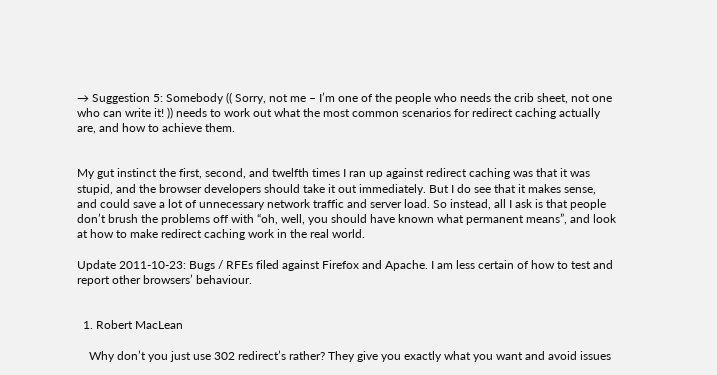→ Suggestion 5: Somebody (( Sorry, not me – I’m one of the people who needs the crib sheet, not one who can write it! )) needs to work out what the most common scenarios for redirect caching actually are, and how to achieve them.


My gut instinct the first, second, and twelfth times I ran up against redirect caching was that it was stupid, and the browser developers should take it out immediately. But I do see that it makes sense, and could save a lot of unnecessary network traffic and server load. So instead, all I ask is that people don’t brush the problems off with “oh, well, you should have known what permanent means”, and look at how to make redirect caching work in the real world.

Update 2011-10-23: Bugs / RFEs filed against Firefox and Apache. I am less certain of how to test and report other browsers’ behaviour.


  1. Robert MacLean

    Why don’t you just use 302 redirect’s rather? They give you exactly what you want and avoid issues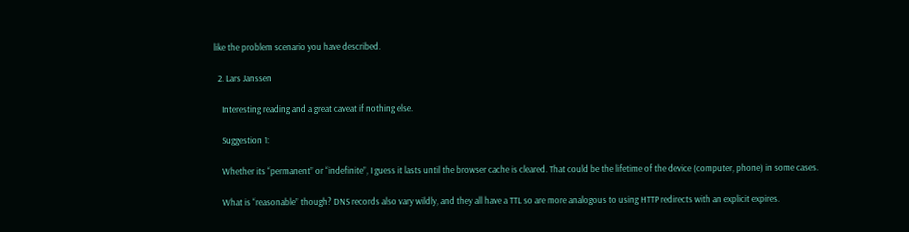like the problem scenario you have described.

  2. Lars Janssen

    Interesting reading and a great caveat if nothing else.

    Suggestion 1:

    Whether its “permanent” or “indefinite”, I guess it lasts until the browser cache is cleared. That could be the lifetime of the device (computer, phone) in some cases.

    What is “reasonable” though? DNS records also vary wildly, and they all have a TTL so are more analogous to using HTTP redirects with an explicit expires.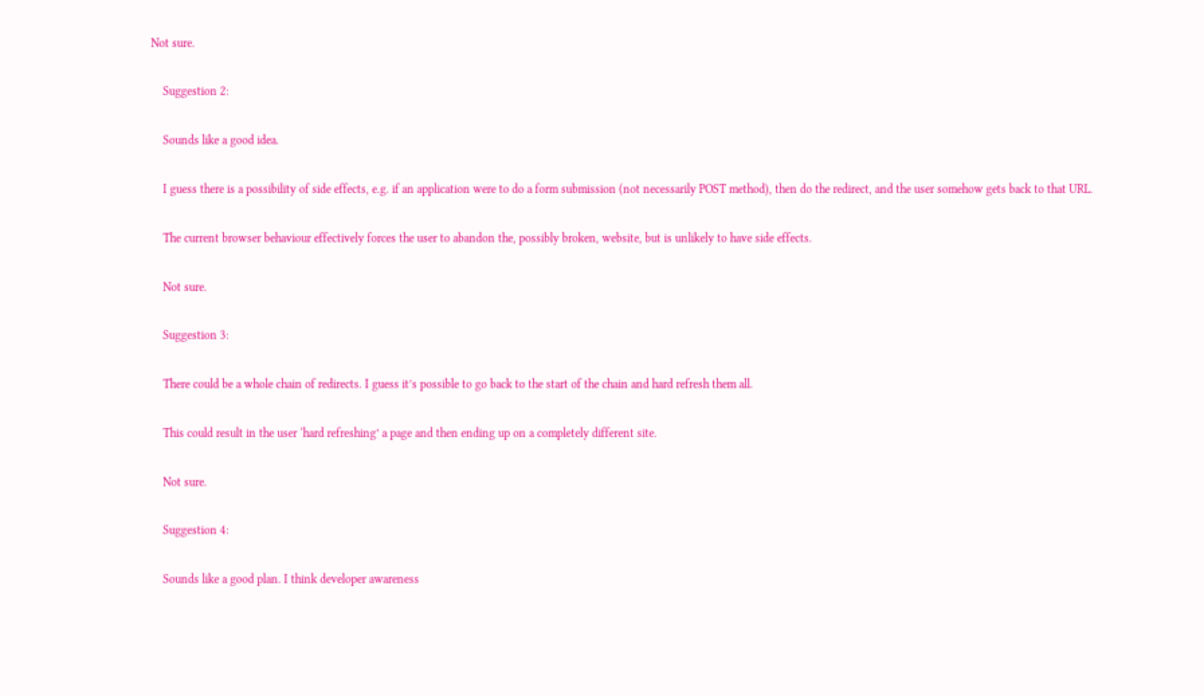Not sure.

    Suggestion 2:

    Sounds like a good idea.

    I guess there is a possibility of side effects, e.g. if an application were to do a form submission (not necessarily POST method), then do the redirect, and the user somehow gets back to that URL.

    The current browser behaviour effectively forces the user to abandon the, possibly broken, website, but is unlikely to have side effects.

    Not sure.

    Suggestion 3:

    There could be a whole chain of redirects. I guess it’s possible to go back to the start of the chain and hard refresh them all.

    This could result in the user ‘hard refreshing’ a page and then ending up on a completely different site.

    Not sure.

    Suggestion 4:

    Sounds like a good plan. I think developer awareness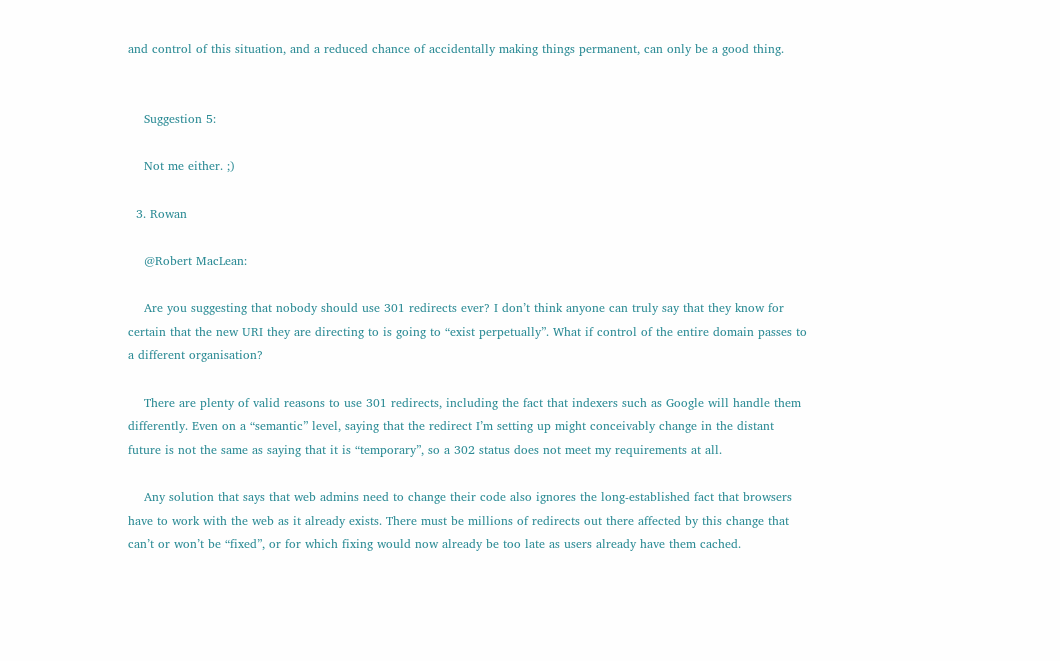and control of this situation, and a reduced chance of accidentally making things permanent, can only be a good thing.


    Suggestion 5:

    Not me either. ;)

  3. Rowan

    @Robert MacLean:

    Are you suggesting that nobody should use 301 redirects ever? I don’t think anyone can truly say that they know for certain that the new URI they are directing to is going to “exist perpetually”. What if control of the entire domain passes to a different organisation?

    There are plenty of valid reasons to use 301 redirects, including the fact that indexers such as Google will handle them differently. Even on a “semantic” level, saying that the redirect I’m setting up might conceivably change in the distant future is not the same as saying that it is “temporary”, so a 302 status does not meet my requirements at all.

    Any solution that says that web admins need to change their code also ignores the long-established fact that browsers have to work with the web as it already exists. There must be millions of redirects out there affected by this change that can’t or won’t be “fixed”, or for which fixing would now already be too late as users already have them cached.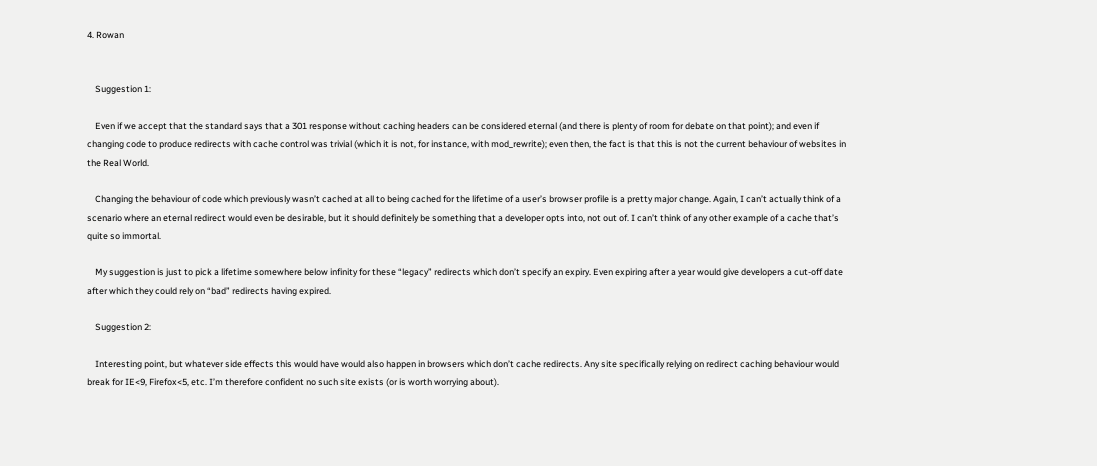4. Rowan


    Suggestion 1:

    Even if we accept that the standard says that a 301 response without caching headers can be considered eternal (and there is plenty of room for debate on that point); and even if changing code to produce redirects with cache control was trivial (which it is not, for instance, with mod_rewrite); even then, the fact is that this is not the current behaviour of websites in the Real World.

    Changing the behaviour of code which previously wasn’t cached at all to being cached for the lifetime of a user’s browser profile is a pretty major change. Again, I can’t actually think of a scenario where an eternal redirect would even be desirable, but it should definitely be something that a developer opts into, not out of. I can’t think of any other example of a cache that’s quite so immortal.

    My suggestion is just to pick a lifetime somewhere below infinity for these “legacy” redirects which don’t specify an expiry. Even expiring after a year would give developers a cut-off date after which they could rely on “bad” redirects having expired.

    Suggestion 2:

    Interesting point, but whatever side effects this would have would also happen in browsers which don’t cache redirects. Any site specifically relying on redirect caching behaviour would break for IE<9, Firefox<5, etc. I’m therefore confident no such site exists (or is worth worrying about).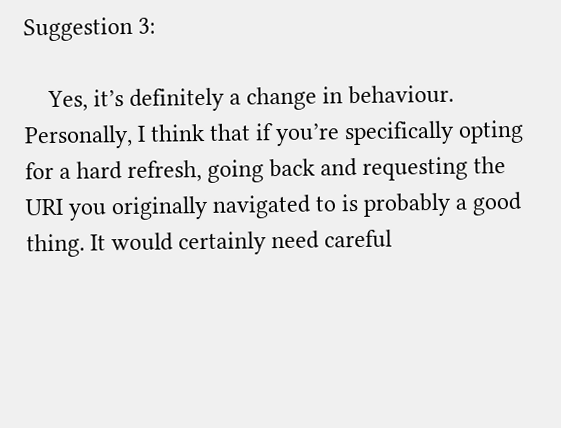Suggestion 3:

    Yes, it’s definitely a change in behaviour. Personally, I think that if you’re specifically opting for a hard refresh, going back and requesting the URI you originally navigated to is probably a good thing. It would certainly need careful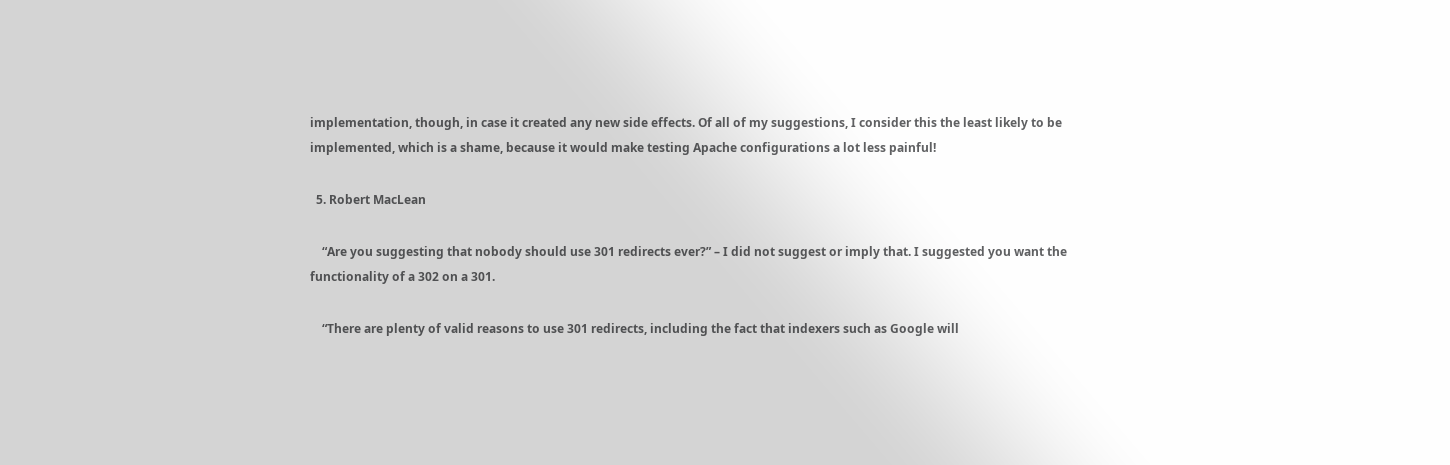implementation, though, in case it created any new side effects. Of all of my suggestions, I consider this the least likely to be implemented, which is a shame, because it would make testing Apache configurations a lot less painful!

  5. Robert MacLean

    “Are you suggesting that nobody should use 301 redirects ever?” – I did not suggest or imply that. I suggested you want the functionality of a 302 on a 301.

    “There are plenty of valid reasons to use 301 redirects, including the fact that indexers such as Google will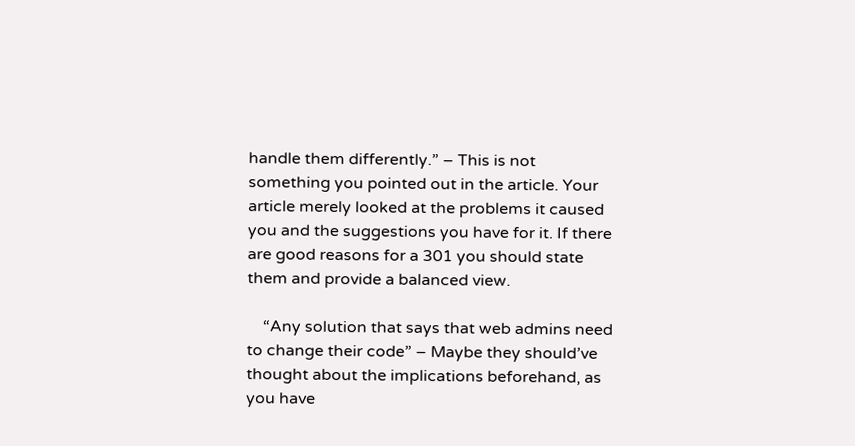handle them differently.” – This is not something you pointed out in the article. Your article merely looked at the problems it caused you and the suggestions you have for it. If there are good reasons for a 301 you should state them and provide a balanced view.

    “Any solution that says that web admins need to change their code” – Maybe they should’ve thought about the implications beforehand, as you have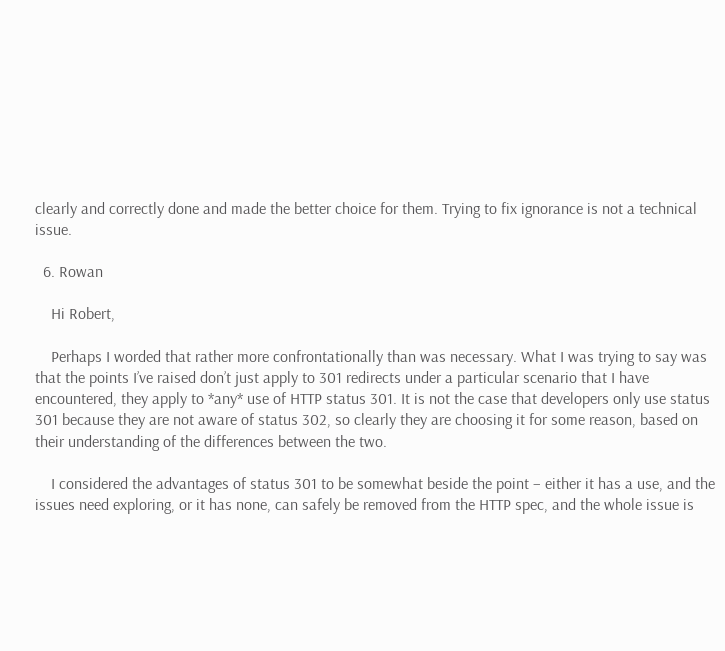clearly and correctly done and made the better choice for them. Trying to fix ignorance is not a technical issue.

  6. Rowan

    Hi Robert,

    Perhaps I worded that rather more confrontationally than was necessary. What I was trying to say was that the points I’ve raised don’t just apply to 301 redirects under a particular scenario that I have encountered, they apply to *any* use of HTTP status 301. It is not the case that developers only use status 301 because they are not aware of status 302, so clearly they are choosing it for some reason, based on their understanding of the differences between the two.

    I considered the advantages of status 301 to be somewhat beside the point – either it has a use, and the issues need exploring, or it has none, can safely be removed from the HTTP spec, and the whole issue is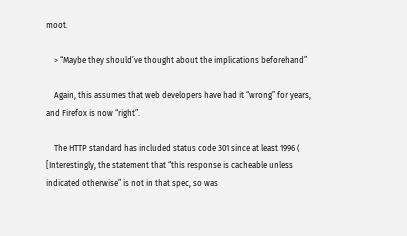moot.

    > “Maybe they should’ve thought about the implications beforehand”

    Again, this assumes that web developers have had it “wrong” for years, and Firefox is now “right”.

    The HTTP standard has included status code 301 since at least 1996 ( [Interestingly, the statement that “this response is cacheable unless indicated otherwise” is not in that spec, so was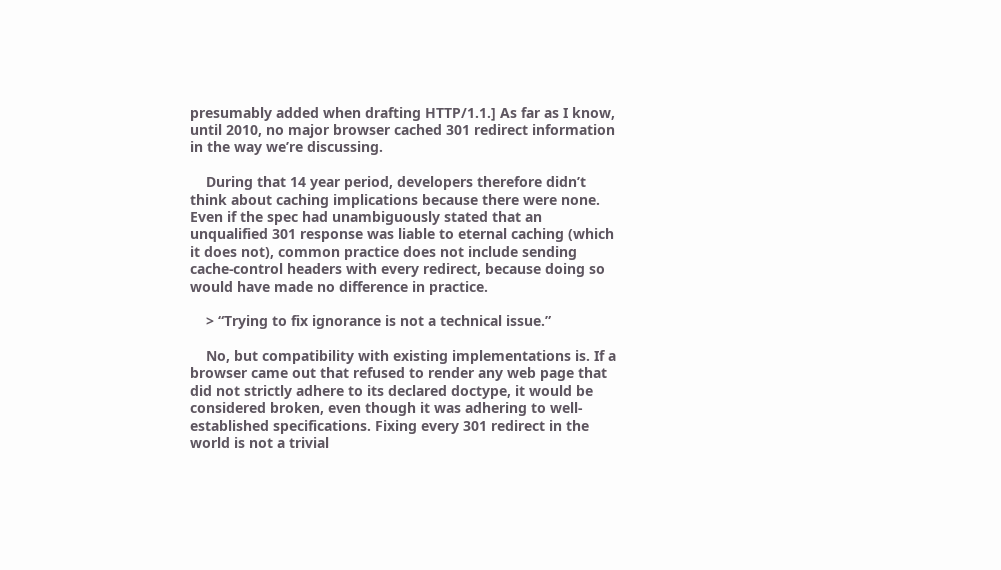presumably added when drafting HTTP/1.1.] As far as I know, until 2010, no major browser cached 301 redirect information in the way we’re discussing.

    During that 14 year period, developers therefore didn’t think about caching implications because there were none. Even if the spec had unambiguously stated that an unqualified 301 response was liable to eternal caching (which it does not), common practice does not include sending cache-control headers with every redirect, because doing so would have made no difference in practice.

    > “Trying to fix ignorance is not a technical issue.”

    No, but compatibility with existing implementations is. If a browser came out that refused to render any web page that did not strictly adhere to its declared doctype, it would be considered broken, even though it was adhering to well-established specifications. Fixing every 301 redirect in the world is not a trivial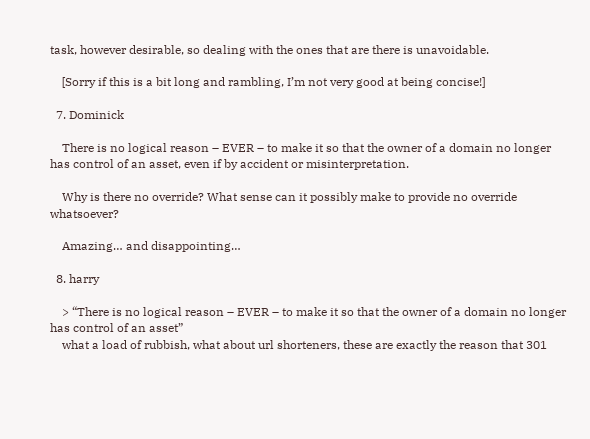task, however desirable, so dealing with the ones that are there is unavoidable.

    [Sorry if this is a bit long and rambling, I’m not very good at being concise!]

  7. Dominick

    There is no logical reason – EVER – to make it so that the owner of a domain no longer has control of an asset, even if by accident or misinterpretation.

    Why is there no override? What sense can it possibly make to provide no override whatsoever?

    Amazing… and disappointing…

  8. harry

    > “There is no logical reason – EVER – to make it so that the owner of a domain no longer has control of an asset”
    what a load of rubbish, what about url shorteners, these are exactly the reason that 301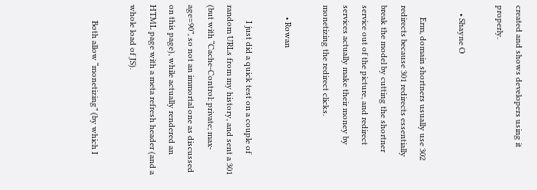created and shows developers using it properly.

    • Shayne O

      Erm, domain shortners usually use 302 redirects because 301 redirects essentially break the model by cutting the shortner service out of the picture, and redirect services actually make their money by monetizing the redirect clicks.

      • Rowan

        I just did a quick test on a couple of random URLs from my history, and sent a 301 (but with “Cache-Control: private; max-age=90”, so not an immortal one as discussed on this page), while actually rendered an HTML page with a meta refresh header (and a whole load of JS).

        Both allow “monetizing” (by which I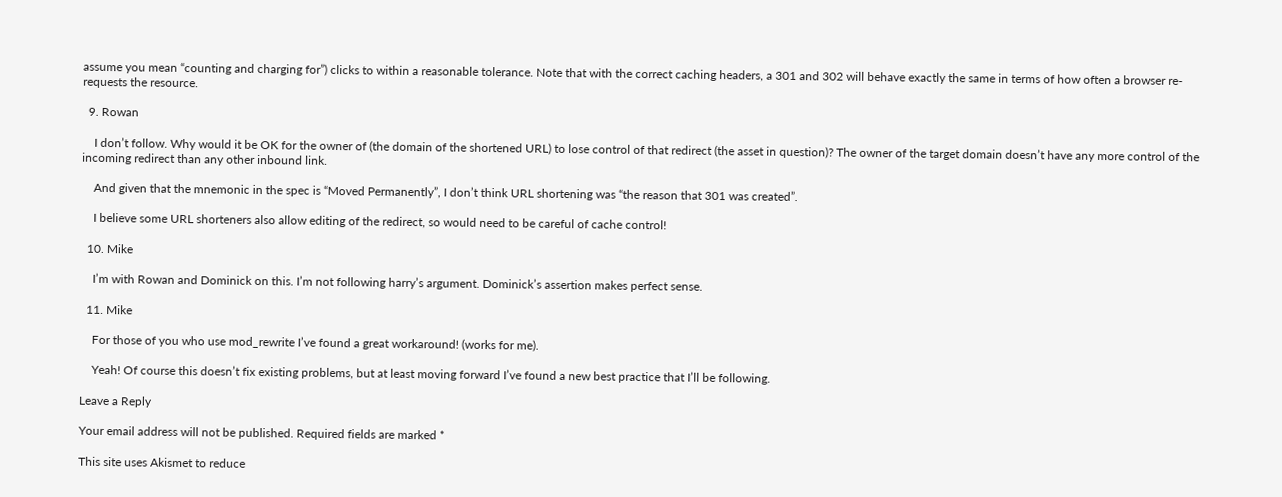assume you mean “counting and charging for”) clicks to within a reasonable tolerance. Note that with the correct caching headers, a 301 and 302 will behave exactly the same in terms of how often a browser re-requests the resource.

  9. Rowan

    I don’t follow. Why would it be OK for the owner of (the domain of the shortened URL) to lose control of that redirect (the asset in question)? The owner of the target domain doesn’t have any more control of the incoming redirect than any other inbound link.

    And given that the mnemonic in the spec is “Moved Permanently”, I don’t think URL shortening was “the reason that 301 was created”.

    I believe some URL shorteners also allow editing of the redirect, so would need to be careful of cache control!

  10. Mike

    I’m with Rowan and Dominick on this. I’m not following harry’s argument. Dominick’s assertion makes perfect sense.

  11. Mike

    For those of you who use mod_rewrite I’ve found a great workaround! (works for me).

    Yeah! Of course this doesn’t fix existing problems, but at least moving forward I’ve found a new best practice that I’ll be following.

Leave a Reply

Your email address will not be published. Required fields are marked *

This site uses Akismet to reduce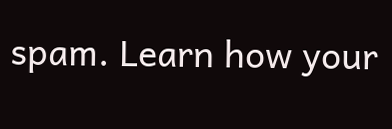spam. Learn how your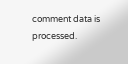comment data is processed.